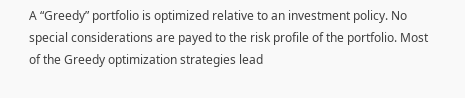A “Greedy” portfolio is optimized relative to an investment policy. No special considerations are payed to the risk profile of the portfolio. Most of the Greedy optimization strategies lead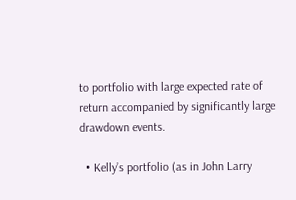to portfolio with large expected rate of return accompanied by significantly large drawdown events.

  • Kelly’s portfolio (as in John Larry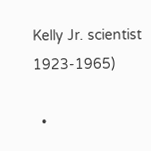Kelly Jr. scientist 1923-1965)

  •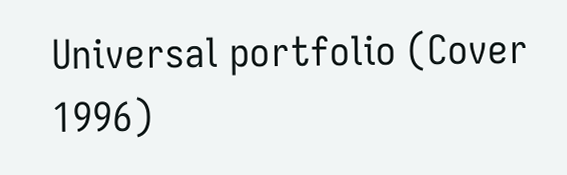Universal portfolio (Cover 1996)